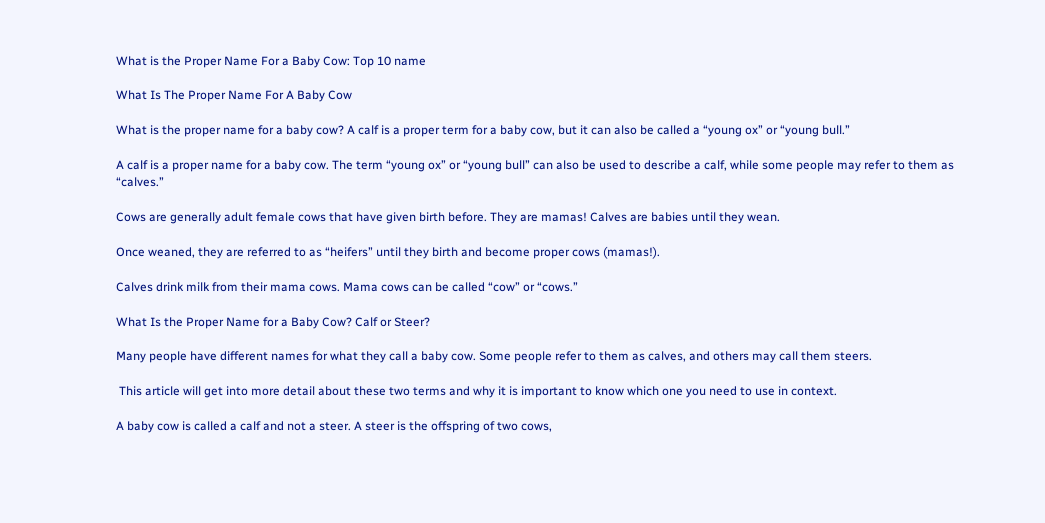What is the Proper Name For a Baby Cow: Top 10 name

What Is The Proper Name For A Baby Cow

What is the proper name for a baby cow? A calf is a proper term for a baby cow, but it can also be called a “young ox” or “young bull.”

A calf is a proper name for a baby cow. The term “young ox” or “young bull” can also be used to describe a calf, while some people may refer to them as “calves.”

Cows are generally adult female cows that have given birth before. They are mamas! Calves are babies until they wean.

Once weaned, they are referred to as “heifers” until they birth and become proper cows (mamas!).

Calves drink milk from their mama cows. Mama cows can be called “cow” or “cows.”

What Is the Proper Name for a Baby Cow? Calf or Steer?

Many people have different names for what they call a baby cow. Some people refer to them as calves, and others may call them steers.

 This article will get into more detail about these two terms and why it is important to know which one you need to use in context.

A baby cow is called a calf and not a steer. A steer is the offspring of two cows,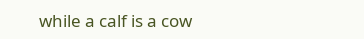while a calf is a cow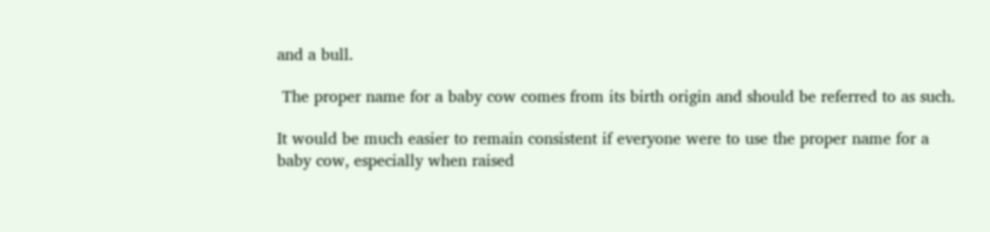and a bull.

 The proper name for a baby cow comes from its birth origin and should be referred to as such.

It would be much easier to remain consistent if everyone were to use the proper name for a baby cow, especially when raised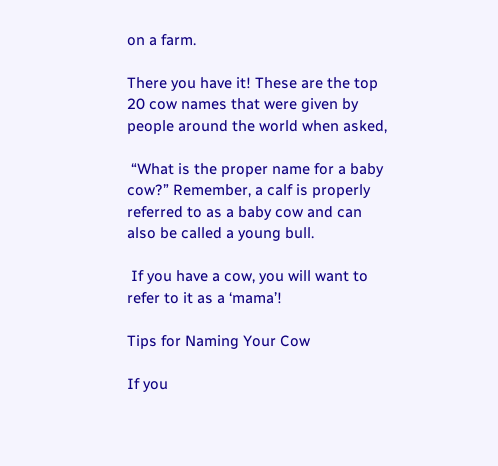on a farm.

There you have it! These are the top 20 cow names that were given by people around the world when asked,

 “What is the proper name for a baby cow?” Remember, a calf is properly referred to as a baby cow and can also be called a young bull.

 If you have a cow, you will want to refer to it as a ‘mama’!

Tips for Naming Your Cow

If you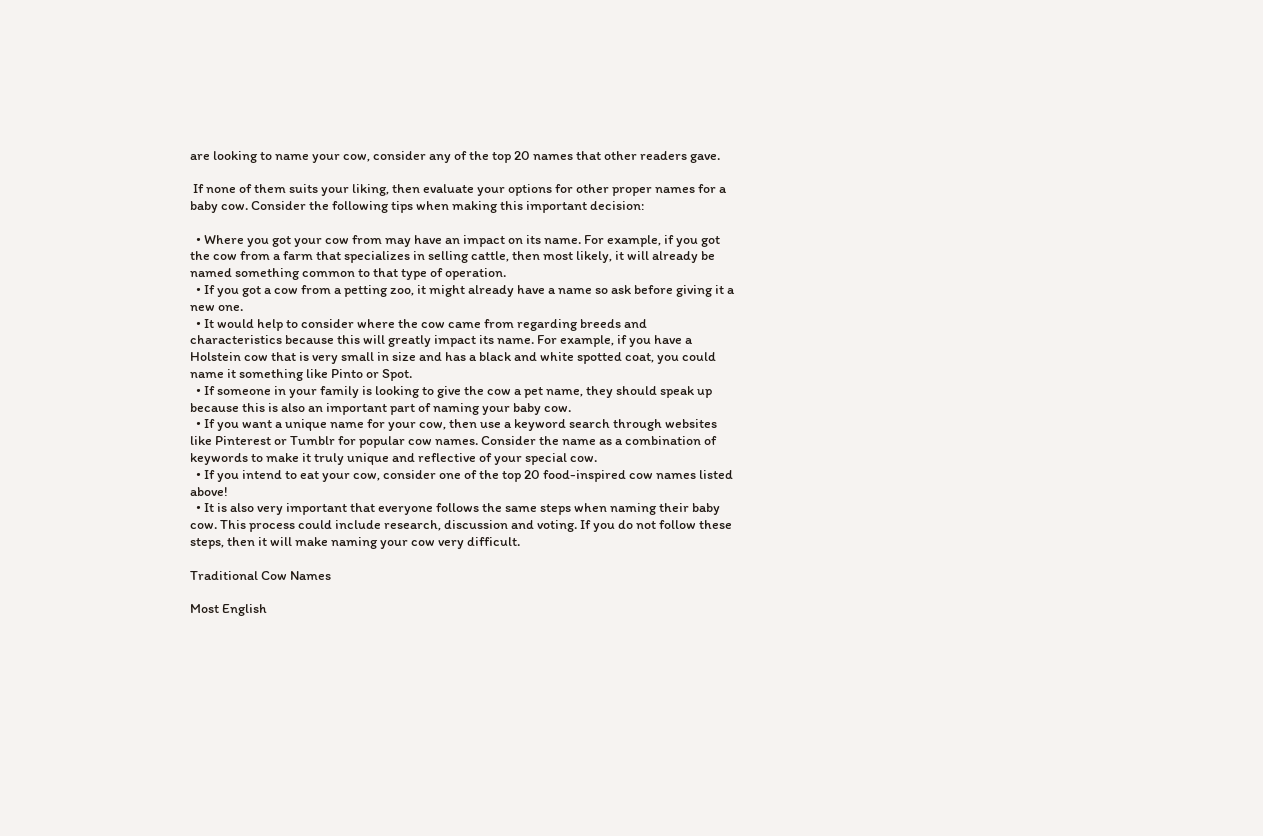are looking to name your cow, consider any of the top 20 names that other readers gave.

 If none of them suits your liking, then evaluate your options for other proper names for a baby cow. Consider the following tips when making this important decision:

  • Where you got your cow from may have an impact on its name. For example, if you got the cow from a farm that specializes in selling cattle, then most likely, it will already be named something common to that type of operation.
  • If you got a cow from a petting zoo, it might already have a name so ask before giving it a new one.
  • It would help to consider where the cow came from regarding breeds and characteristics because this will greatly impact its name. For example, if you have a Holstein cow that is very small in size and has a black and white spotted coat, you could name it something like Pinto or Spot.
  • If someone in your family is looking to give the cow a pet name, they should speak up because this is also an important part of naming your baby cow.
  • If you want a unique name for your cow, then use a keyword search through websites like Pinterest or Tumblr for popular cow names. Consider the name as a combination of keywords to make it truly unique and reflective of your special cow.
  • If you intend to eat your cow, consider one of the top 20 food-inspired cow names listed above!
  • It is also very important that everyone follows the same steps when naming their baby cow. This process could include research, discussion and voting. If you do not follow these steps, then it will make naming your cow very difficult.

Traditional Cow Names

Most English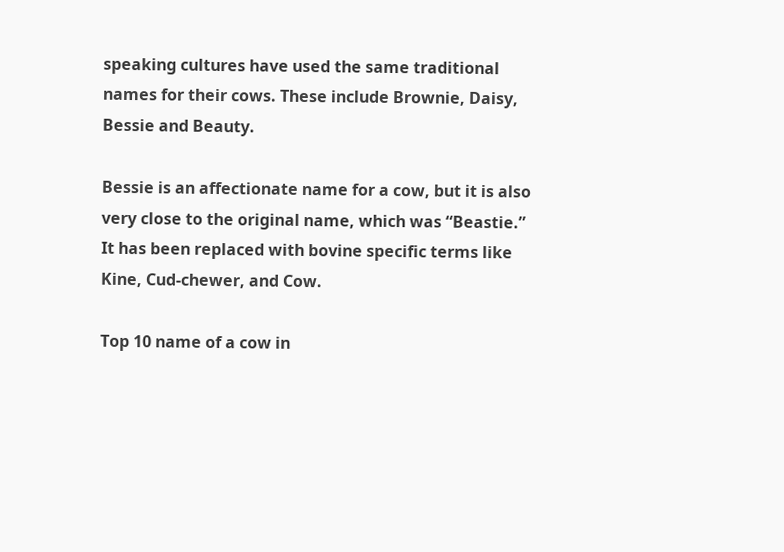speaking cultures have used the same traditional names for their cows. These include Brownie, Daisy, Bessie and Beauty.

Bessie is an affectionate name for a cow, but it is also very close to the original name, which was “Beastie.” It has been replaced with bovine specific terms like Kine, Cud-chewer, and Cow.

Top 10 name of a cow in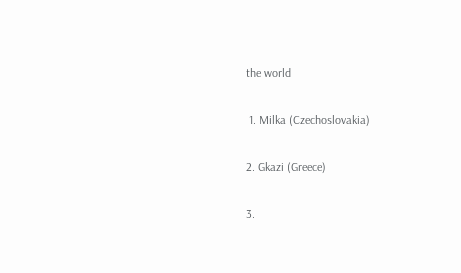the world

 1. Milka (Czechoslovakia)

2. Gkazi (Greece)

3.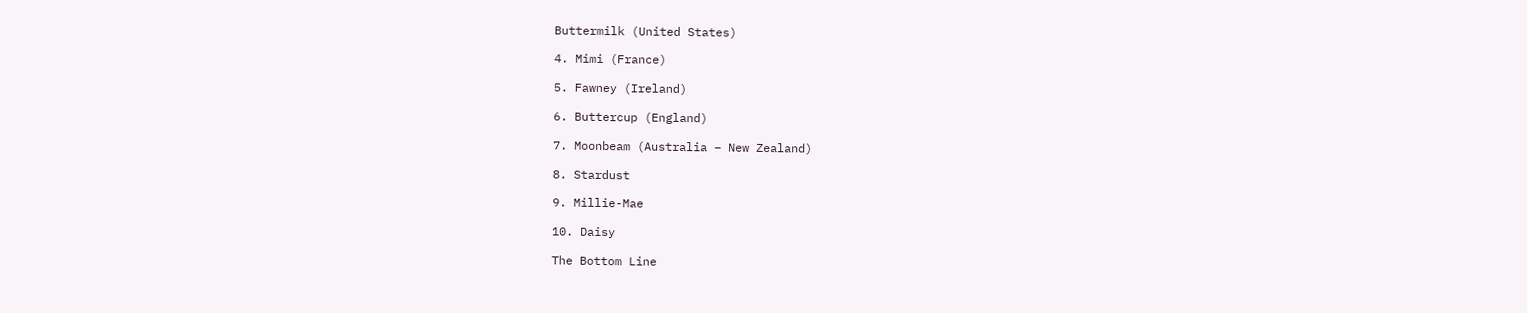Buttermilk (United States)

4. Mimi (France)

5. Fawney (Ireland)

6. Buttercup (England)

7. Moonbeam (Australia – New Zealand)

8. Stardust

9. Millie-Mae

10. Daisy

The Bottom Line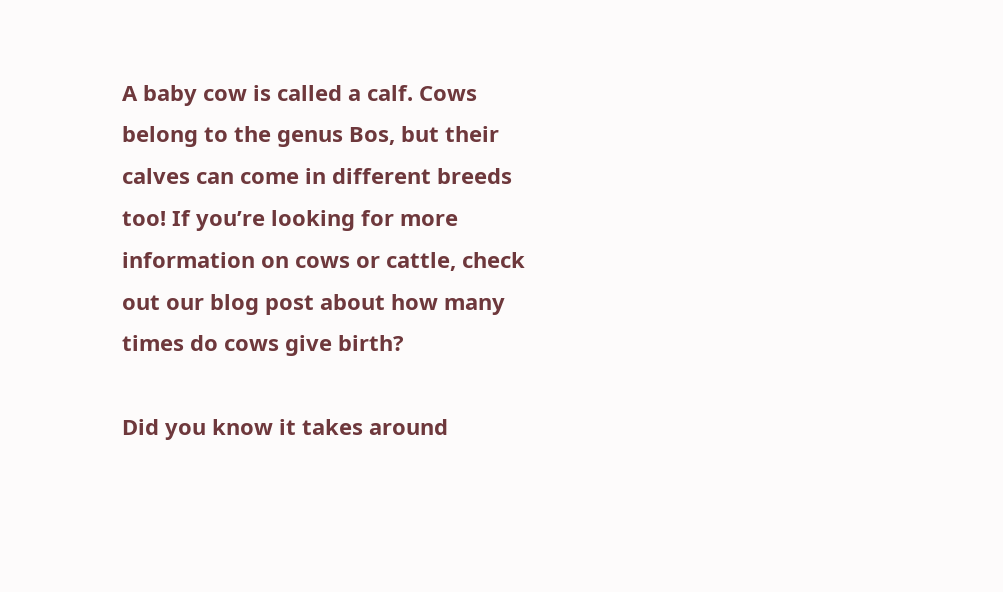A baby cow is called a calf. Cows belong to the genus Bos, but their calves can come in different breeds too! If you’re looking for more information on cows or cattle, check out our blog post about how many times do cows give birth?

Did you know it takes around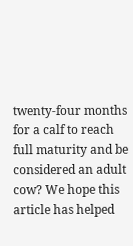twenty-four months for a calf to reach full maturity and be considered an adult cow? We hope this article has helped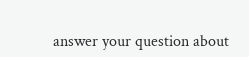answer your question about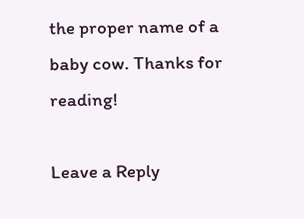the proper name of a baby cow. Thanks for reading!

Leave a Reply